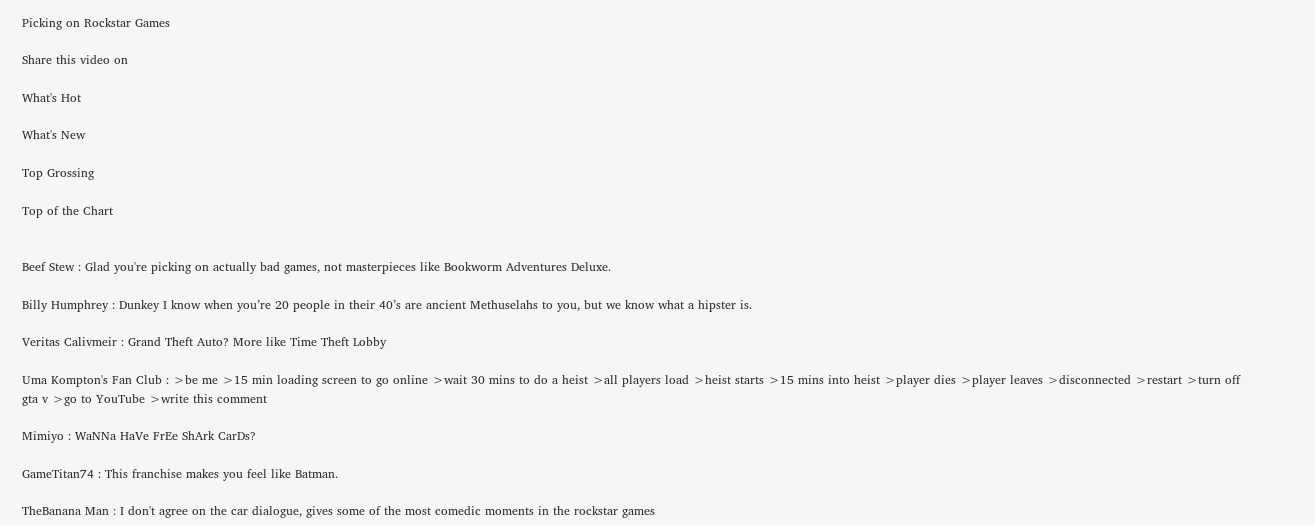Picking on Rockstar Games

Share this video on

What's Hot

What's New

Top Grossing

Top of the Chart


Beef Stew : Glad you're picking on actually bad games, not masterpieces like Bookworm Adventures Deluxe.

Billy Humphrey : Dunkey I know when you’re 20 people in their 40’s are ancient Methuselahs to you, but we know what a hipster is.

Veritas Calivmeir : Grand Theft Auto? More like Time Theft Lobby

Uma Kompton's Fan Club : >be me >15 min loading screen to go online >wait 30 mins to do a heist >all players load >heist starts >15 mins into heist >player dies >player leaves >disconnected >restart >turn off gta v >go to YouTube >write this comment

Mimiyo : WaNNa HaVe FrEe ShArk CarDs?

GameTitan74 : This franchise makes you feel like Batman.

TheBanana Man : I don't agree on the car dialogue, gives some of the most comedic moments in the rockstar games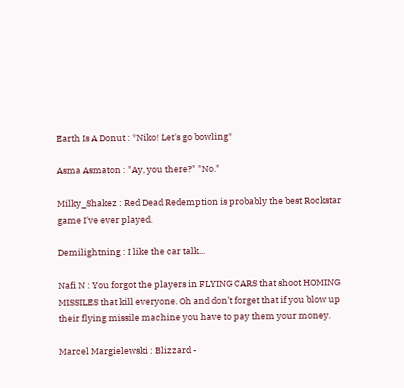Earth Is A Donut : *Niko! Let's go bowling*

Asma Asmaton : "Ay, you there?" "No."

Milky_Shakez : Red Dead Redemption is probably the best Rockstar game I've ever played.

Demilightning : I like the car talk...

Nafi N : You forgot the players in FLYING CARS that shoot HOMING MISSILES that kill everyone. Oh and don’t forget that if you blow up their flying missile machine you have to pay them your money.

Marcel Margielewski : Blizzard -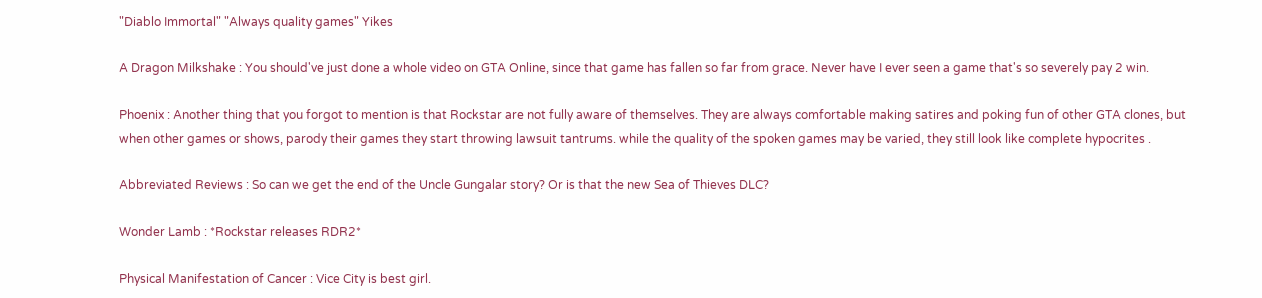"Diablo Immortal" "Always quality games" Yikes

A Dragon Milkshake : You should've just done a whole video on GTA Online, since that game has fallen so far from grace. Never have I ever seen a game that's so severely pay 2 win.

Phoenix : Another thing that you forgot to mention is that Rockstar are not fully aware of themselves. They are always comfortable making satires and poking fun of other GTA clones, but when other games or shows, parody their games they start throwing lawsuit tantrums. while the quality of the spoken games may be varied, they still look like complete hypocrites .

Abbreviated Reviews : So can we get the end of the Uncle Gungalar story? Or is that the new Sea of Thieves DLC?

Wonder Lamb : *Rockstar releases RDR2*

Physical Manifestation of Cancer : Vice City is best girl.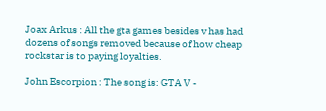Joax Arkus : All the gta games besides v has had dozens of songs removed because of how cheap rockstar is to paying loyalties.

John Escorpion : The song is: GTA V -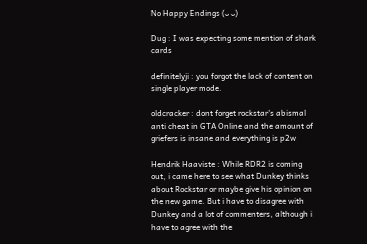No Happy Endings (ᴗ ᴗ)

Dug : I was expecting some mention of shark cards

definitelyji : you forgot the lack of content on single player mode.

oldcracker : dont forget rockstar's abismal anti cheat in GTA Online and the amount of griefers is insane and everything is p2w

Hendrik Haaviste : While RDR2 is coming out, i came here to see what Dunkey thinks about Rockstar or maybe give his opinion on the new game. But i have to disagree with Dunkey and a lot of commenters, although i have to agree with the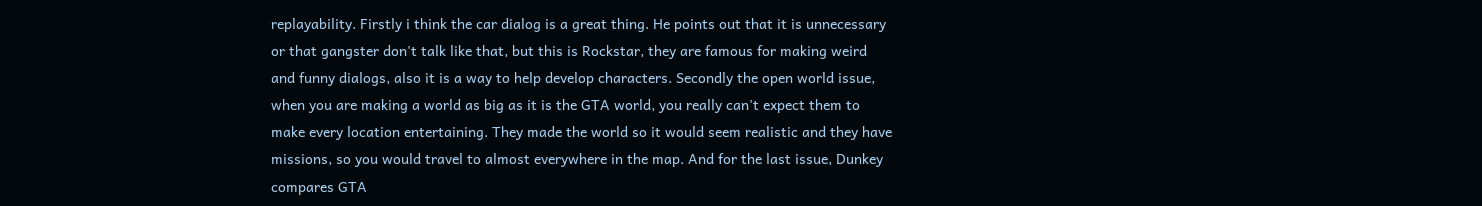replayability. Firstly i think the car dialog is a great thing. He points out that it is unnecessary or that gangster don't talk like that, but this is Rockstar, they are famous for making weird and funny dialogs, also it is a way to help develop characters. Secondly the open world issue, when you are making a world as big as it is the GTA world, you really can't expect them to make every location entertaining. They made the world so it would seem realistic and they have missions, so you would travel to almost everywhere in the map. And for the last issue, Dunkey compares GTA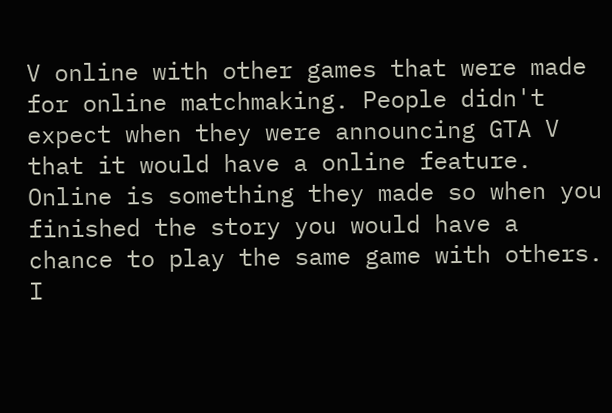V online with other games that were made for online matchmaking. People didn't expect when they were announcing GTA V that it would have a online feature. Online is something they made so when you finished the story you would have a chance to play the same game with others. I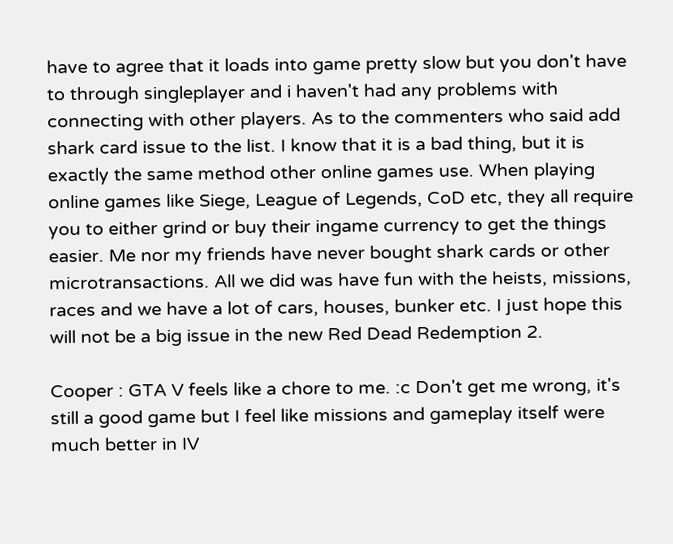have to agree that it loads into game pretty slow but you don't have to through singleplayer and i haven't had any problems with connecting with other players. As to the commenters who said add shark card issue to the list. I know that it is a bad thing, but it is exactly the same method other online games use. When playing online games like Siege, League of Legends, CoD etc, they all require you to either grind or buy their ingame currency to get the things easier. Me nor my friends have never bought shark cards or other microtransactions. All we did was have fun with the heists, missions, races and we have a lot of cars, houses, bunker etc. I just hope this will not be a big issue in the new Red Dead Redemption 2.

Cooper : GTA V feels like a chore to me. :c Don't get me wrong, it's still a good game but I feel like missions and gameplay itself were much better in IV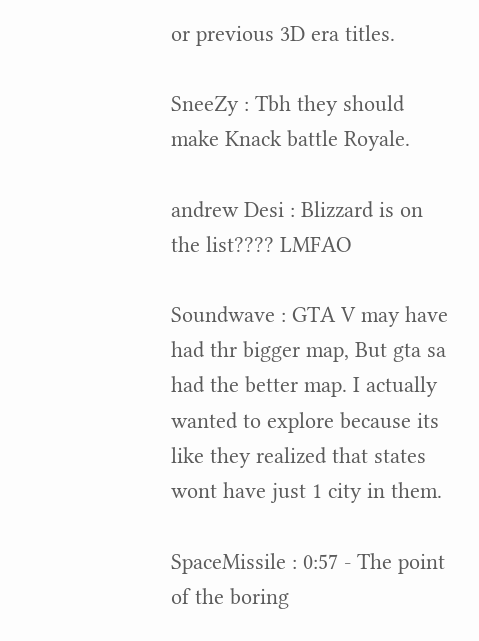or previous 3D era titles.

SneeZy : Tbh they should make Knack battle Royale.

andrew Desi : Blizzard is on the list???? LMFAO

Soundwave : GTA V may have had thr bigger map, But gta sa had the better map. I actually wanted to explore because its like they realized that states wont have just 1 city in them.

SpaceMissile : 0:57 - The point of the boring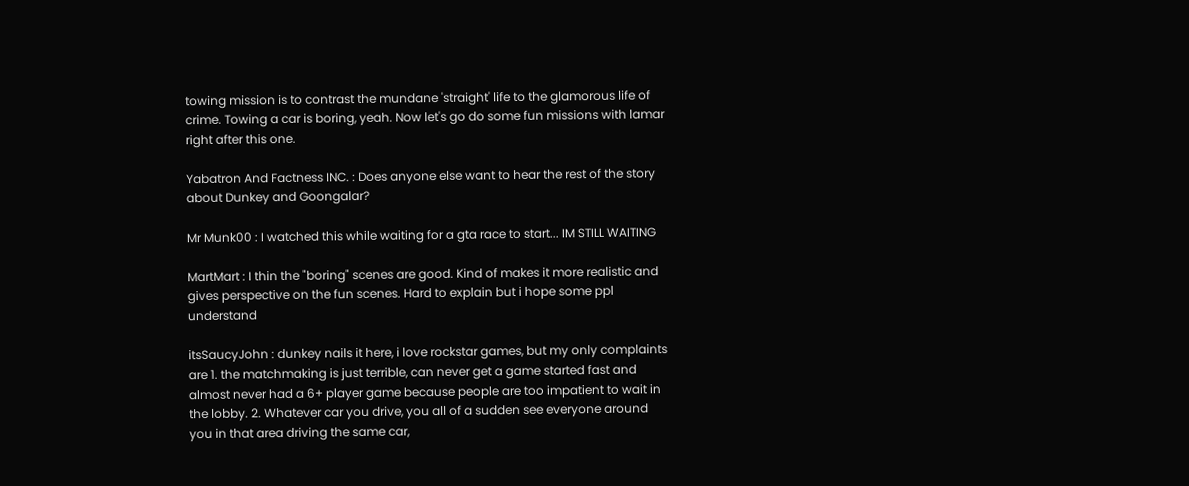towing mission is to contrast the mundane 'straight' life to the glamorous life of crime. Towing a car is boring, yeah. Now let's go do some fun missions with lamar right after this one.

Yabatron And Factness INC. : Does anyone else want to hear the rest of the story about Dunkey and Goongalar?

Mr Munk00 : I watched this while waiting for a gta race to start... IM STILL WAITING

MartMart : I thin the "boring" scenes are good. Kind of makes it more realistic and gives perspective on the fun scenes. Hard to explain but i hope some ppl understand

itsSaucyJohn : dunkey nails it here, i love rockstar games, but my only complaints are 1. the matchmaking is just terrible, can never get a game started fast and almost never had a 6+ player game because people are too impatient to wait in the lobby. 2. Whatever car you drive, you all of a sudden see everyone around you in that area driving the same car,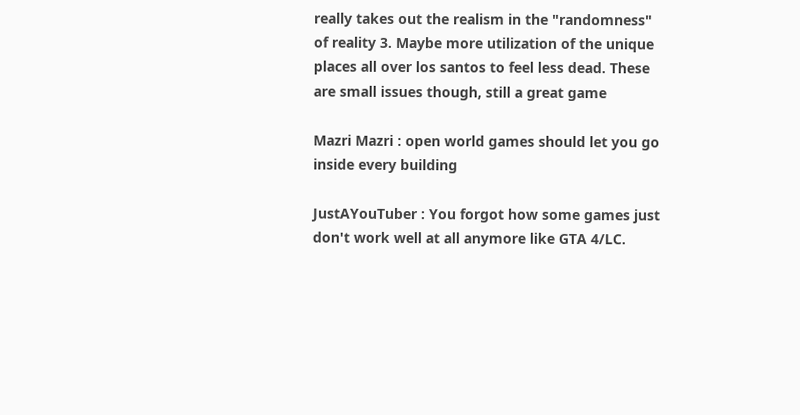really takes out the realism in the "randomness" of reality 3. Maybe more utilization of the unique places all over los santos to feel less dead. These are small issues though, still a great game

Mazri Mazri : open world games should let you go inside every building

JustAYouTuber : You forgot how some games just don't work well at all anymore like GTA 4/LC.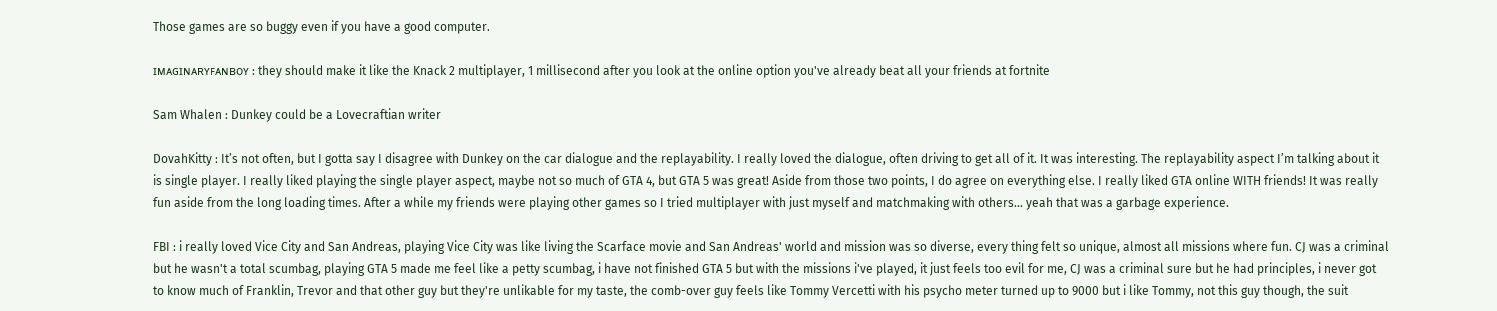Those games are so buggy even if you have a good computer.

ɪᴍᴀɢɪɴᴀʀʏꜰᴀɴʙoʏ : they should make it like the Knack 2 multiplayer, 1 millisecond after you look at the online option you've already beat all your friends at fortnite

Sam Whalen : Dunkey could be a Lovecraftian writer

DovahKitty : It’s not often, but I gotta say I disagree with Dunkey on the car dialogue and the replayability. I really loved the dialogue, often driving to get all of it. It was interesting. The replayability aspect I’m talking about it is single player. I really liked playing the single player aspect, maybe not so much of GTA 4, but GTA 5 was great! Aside from those two points, I do agree on everything else. I really liked GTA online WITH friends! It was really fun aside from the long loading times. After a while my friends were playing other games so I tried multiplayer with just myself and matchmaking with others... yeah that was a garbage experience.

FBI : i really loved Vice City and San Andreas, playing Vice City was like living the Scarface movie and San Andreas' world and mission was so diverse, every thing felt so unique, almost all missions where fun. CJ was a criminal but he wasn't a total scumbag, playing GTA 5 made me feel like a petty scumbag, i have not finished GTA 5 but with the missions i've played, it just feels too evil for me, CJ was a criminal sure but he had principles, i never got to know much of Franklin, Trevor and that other guy but they're unlikable for my taste, the comb-over guy feels like Tommy Vercetti with his psycho meter turned up to 9000 but i like Tommy, not this guy though, the suit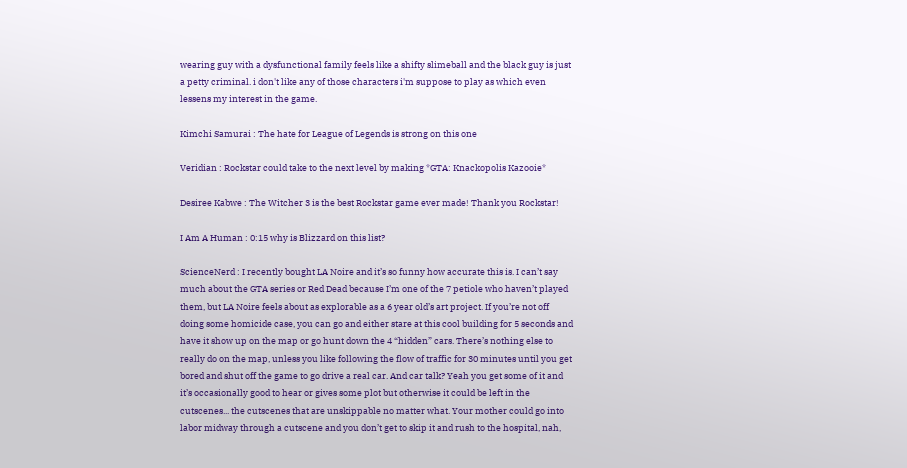wearing guy with a dysfunctional family feels like a shifty slimeball and the black guy is just a petty criminal. i don't like any of those characters i'm suppose to play as which even lessens my interest in the game.

Kimchi Samurai : The hate for League of Legends is strong on this one

Veridian : Rockstar could take to the next level by making *GTA: Knackopolis Kazooie*

Desiree Kabwe : The Witcher 3 is the best Rockstar game ever made! Thank you Rockstar!

I Am A Human : 0:15 why is Blizzard on this list?

ScienceNerd : I recently bought LA Noire and it’s so funny how accurate this is. I can’t say much about the GTA series or Red Dead because I’m one of the 7 petiole who haven’t played them, but LA Noire feels about as explorable as a 6 year old’s art project. If you’re not off doing some homicide case, you can go and either stare at this cool building for 5 seconds and have it show up on the map or go hunt down the 4 “hidden” cars. There’s nothing else to really do on the map, unless you like following the flow of traffic for 30 minutes until you get bored and shut off the game to go drive a real car. And car talk? Yeah you get some of it and it’s occasionally good to hear or gives some plot but otherwise it could be left in the cutscenes... the cutscenes that are unskippable no matter what. Your mother could go into labor midway through a cutscene and you don’t get to skip it and rush to the hospital, nah,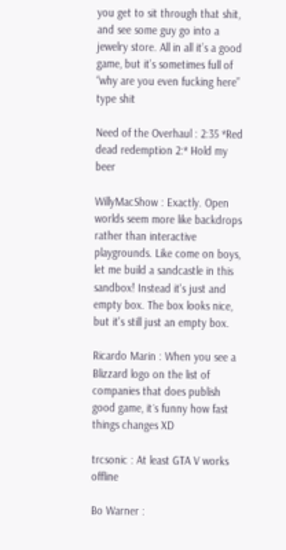you get to sit through that shit, and see some guy go into a jewelry store. All in all it’s a good game, but it’s sometimes full of “why are you even fucking here” type shit

Need of the Overhaul : 2:35 *Red dead redemption 2:* Hold my beer

WillyMacShow : Exactly. Open worlds seem more like backdrops rather than interactive playgrounds. Like come on boys, let me build a sandcastle in this sandbox! Instead it's just and empty box. The box looks nice, but it's still just an empty box.

Ricardo Marin : When you see a Blizzard logo on the list of companies that does publish good game, it´s funny how fast things changes XD

trcsonic : At least GTA V works offline

Bo Warner :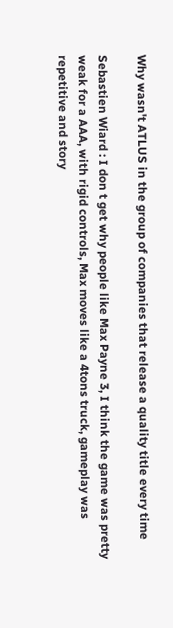Why wasn't ATLUS in the group of companies that release a quality title every time

Sebastien Wiard : I don t get why people like Max Payne 3, I think the game was pretty weak for a AAA, with rigid controls, Max moves like a 4tons truck, gameplay was repetitive and story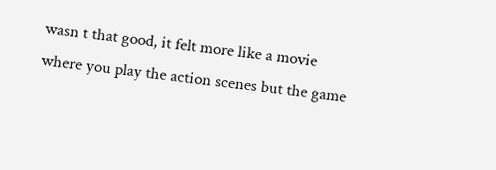wasn t that good, it felt more like a movie where you play the action scenes but the game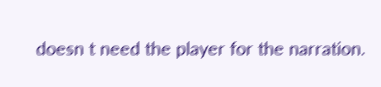doesn t need the player for the narration.